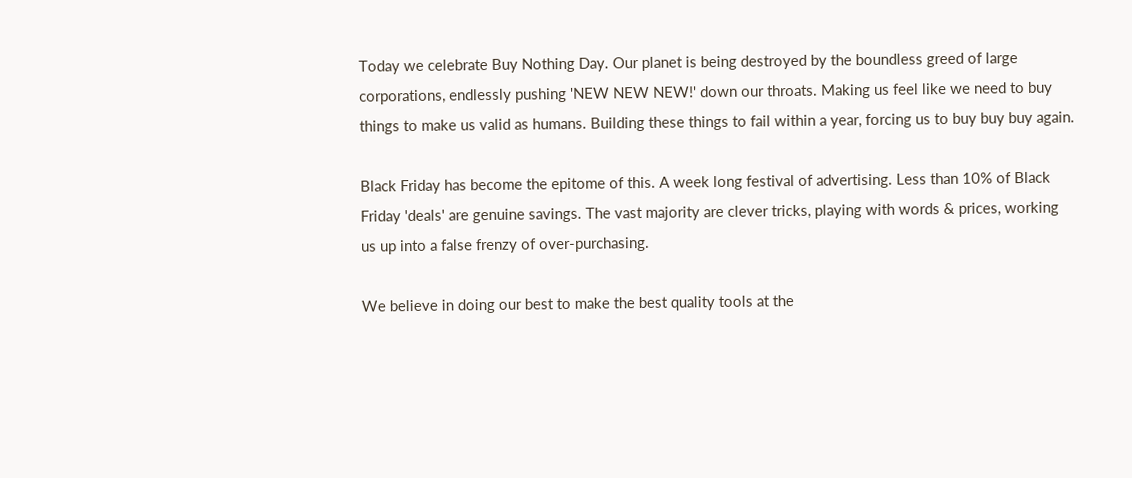Today we celebrate Buy Nothing Day. Our planet is being destroyed by the boundless greed of large corporations, endlessly pushing 'NEW NEW NEW!' down our throats. Making us feel like we need to buy things to make us valid as humans. Building these things to fail within a year, forcing us to buy buy buy again.

Black Friday has become the epitome of this. A week long festival of advertising. Less than 10% of Black Friday 'deals' are genuine savings. The vast majority are clever tricks, playing with words & prices, working us up into a false frenzy of over-purchasing.

We believe in doing our best to make the best quality tools at the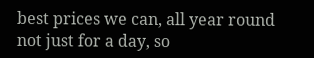best prices we can, all year round not just for a day, so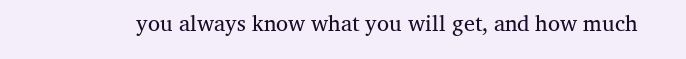you always know what you will get, and how much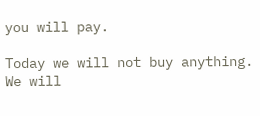you will pay.

Today we will not buy anything. We will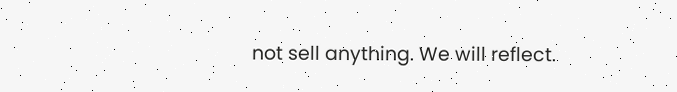not sell anything. We will reflect.